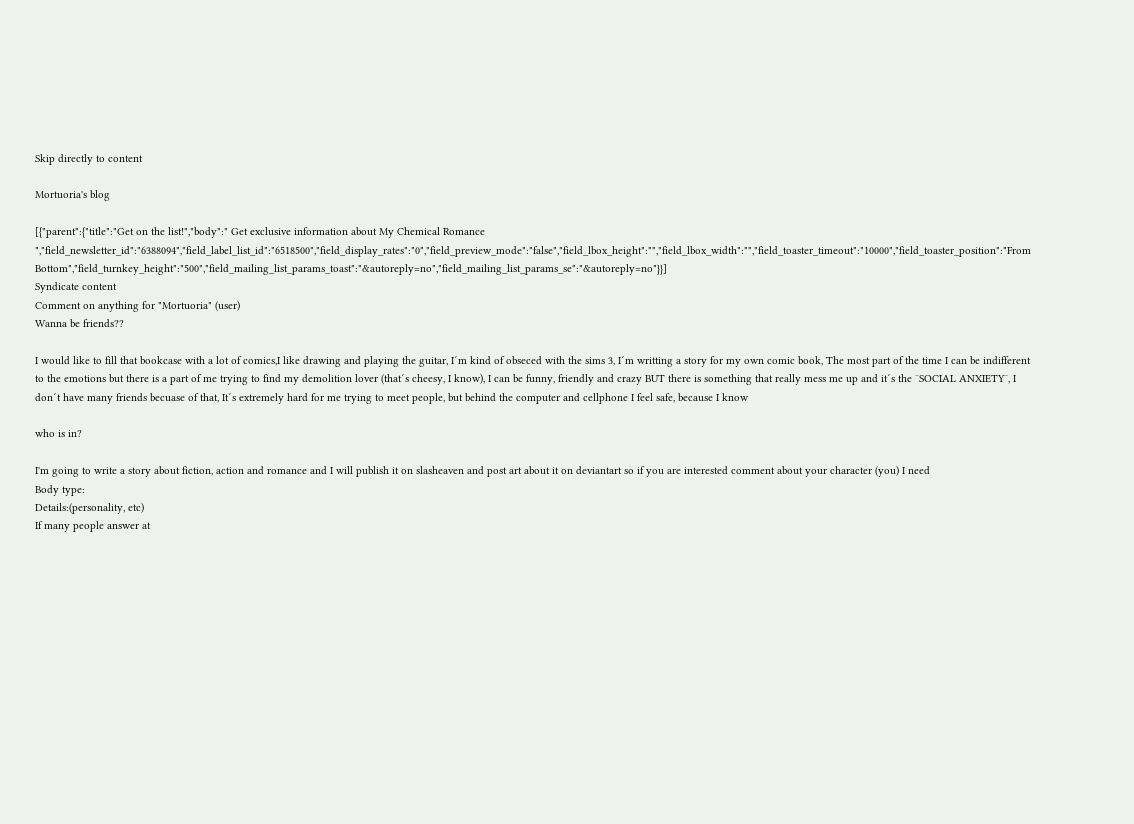Skip directly to content

Mortuoria's blog

[{"parent":{"title":"Get on the list!","body":" Get exclusive information about My Chemical Romance ","field_newsletter_id":"6388094","field_label_list_id":"6518500","field_display_rates":"0","field_preview_mode":"false","field_lbox_height":"","field_lbox_width":"","field_toaster_timeout":"10000","field_toaster_position":"From Bottom","field_turnkey_height":"500","field_mailing_list_params_toast":"&autoreply=no","field_mailing_list_params_se":"&autoreply=no"}}]
Syndicate content
Comment on anything for "Mortuoria" (user)
Wanna be friends??

I would like to fill that bookcase with a lot of comics,I like drawing and playing the guitar, I´m kind of obseced with the sims 3, I´m writting a story for my own comic book, The most part of the time I can be indifferent to the emotions but there is a part of me trying to find my demolition lover (that´s cheesy, I know), I can be funny, friendly and crazy BUT there is something that really mess me up and it´s the ¨SOCIAL ANXIETY¨, I don´t have many friends becuase of that, It´s extremely hard for me trying to meet people, but behind the computer and cellphone I feel safe, because I know

who is in?

I'm going to write a story about fiction, action and romance and I will publish it on slasheaven and post art about it on deviantart so if you are interested comment about your character (you) I need
Body type:
Details:(personality, etc)
If many people answer at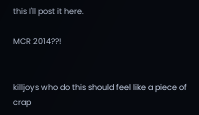this I'll post it here.

MCR 2014??!


killjoys who do this should feel like a piece of crap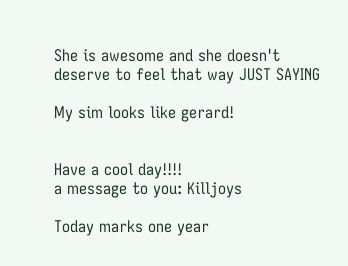She is awesome and she doesn't deserve to feel that way JUST SAYING

My sim looks like gerard!


Have a cool day!!!!
a message to you: Killjoys

Today marks one year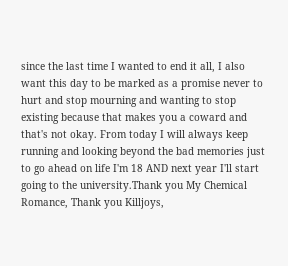since the last time I wanted to end it all, I also want this day to be marked as a promise never to hurt and stop mourning and wanting to stop existing because that makes you a coward and that's not okay. From today I will always keep running and looking beyond the bad memories just to go ahead on life I'm 18 AND next year I'll start going to the university.Thank you My Chemical Romance, Thank you Killjoys,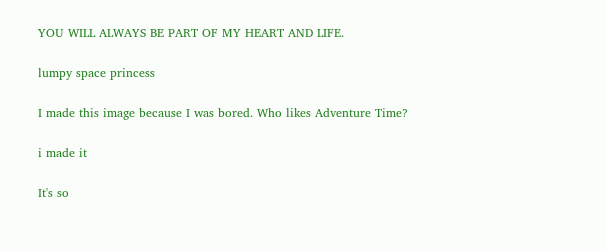YOU WILL ALWAYS BE PART OF MY HEART AND LIFE.

lumpy space princess

I made this image because I was bored. Who likes Adventure Time?

i made it

It's so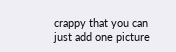crappy that you can just add one picture